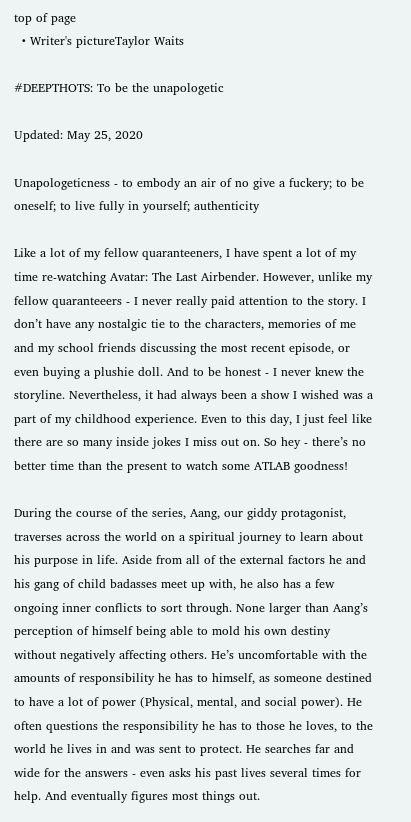top of page
  • Writer's pictureTaylor Waits

#DEEPTHOTS: To be the unapologetic

Updated: May 25, 2020

Unapologeticness - to embody an air of no give a fuckery; to be oneself; to live fully in yourself; authenticity

Like a lot of my fellow quaranteeners, I have spent a lot of my time re-watching Avatar: The Last Airbender. However, unlike my fellow quaranteeers - I never really paid attention to the story. I don’t have any nostalgic tie to the characters, memories of me and my school friends discussing the most recent episode, or even buying a plushie doll. And to be honest - I never knew the storyline. Nevertheless, it had always been a show I wished was a part of my childhood experience. Even to this day, I just feel like there are so many inside jokes I miss out on. So hey - there’s no better time than the present to watch some ATLAB goodness!

During the course of the series, Aang, our giddy protagonist, traverses across the world on a spiritual journey to learn about his purpose in life. Aside from all of the external factors he and his gang of child badasses meet up with, he also has a few ongoing inner conflicts to sort through. None larger than Aang’s perception of himself being able to mold his own destiny without negatively affecting others. He’s uncomfortable with the amounts of responsibility he has to himself, as someone destined to have a lot of power (Physical, mental, and social power). He often questions the responsibility he has to those he loves, to the world he lives in and was sent to protect. He searches far and wide for the answers - even asks his past lives several times for help. And eventually figures most things out.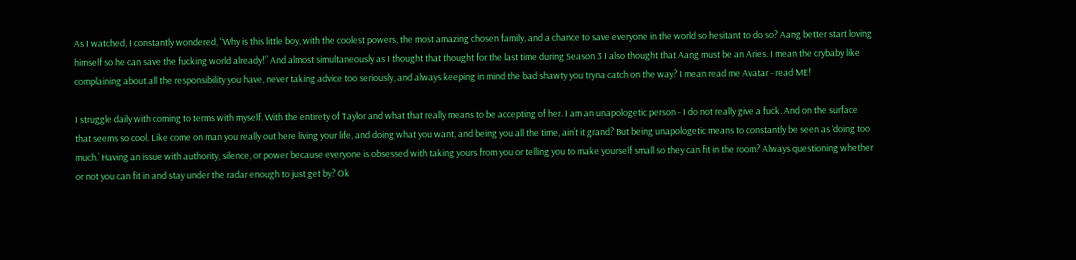As I watched, I constantly wondered, “Why is this little boy, with the coolest powers, the most amazing chosen family, and a chance to save everyone in the world so hesitant to do so? Aang better start loving himself so he can save the fucking world already!” And almost simultaneously as I thought that thought for the last time during Season 3 I also thought that Aang must be an Aries. I mean the crybaby like complaining about all the responsibility you have, never taking advice too seriously, and always keeping in mind the bad shawty you tryna catch on the way? I mean read me Avatar - read ME!

I struggle daily with coming to terms with myself. With the entirety of Taylor and what that really means to be accepting of her. I am an unapologetic person - I do not really give a fuck. And on the surface that seems so cool. Like come on man you really out here living your life, and doing what you want, and being you all the time, ain’t it grand? But being unapologetic means to constantly be seen as ‘doing too much.’ Having an issue with authority, silence, or power because everyone is obsessed with taking yours from you or telling you to make yourself small so they can fit in the room? Always questioning whether or not you can fit in and stay under the radar enough to just get by? Ok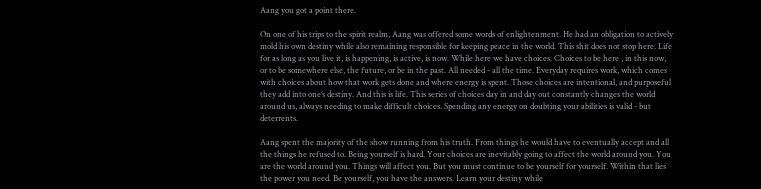Aang you got a point there.

On one of his trips to the spirit realm, Aang was offered some words of enlightenment. He had an obligation to actively mold his own destiny while also remaining responsible for keeping peace in the world. This shit does not stop here. Life for as long as you live it, is happening, is active, is now. While here we have choices. Choices to be here , in this now, or to be somewhere else, the future, or be in the past. All needed - all the time. Everyday requires work, which comes with choices about how that work gets done and where energy is spent. Those choices are intentional, and purposeful they add into one’s destiny. And this is life. This series of choices day in and day out constantly changes the world around us, always needing to make difficult choices. Spending any energy on doubting your abilities is valid - but deterrents.

Aang spent the majority of the show running from his truth. From things he would have to eventually accept and all the things he refused to. Being yourself is hard. Your choices are inevitably going to affect the world around you. You are the world around you. Things will affect you. But you must continue to be yourself for yourself. Within that lies the power you need. Be yourself, you have the answers. Learn your destiny while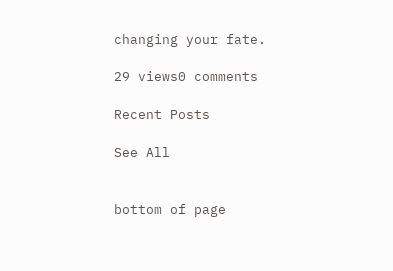changing your fate.

29 views0 comments

Recent Posts

See All


bottom of page